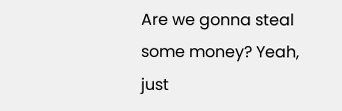Are we gonna steal some money? Yeah, just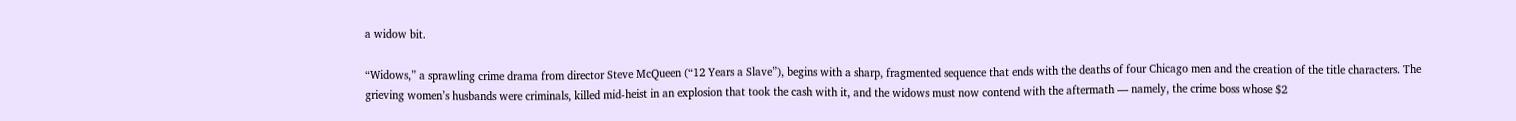a widow bit.

“Widows,” a sprawling crime drama from director Steve McQueen (“12 Years a Slave”), begins with a sharp, fragmented sequence that ends with the deaths of four Chicago men and the creation of the title characters. The grieving women’s husbands were criminals, killed mid-heist in an explosion that took the cash with it, and the widows must now contend with the aftermath — namely, the crime boss whose $2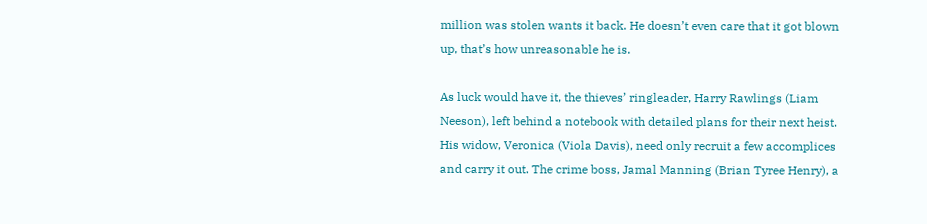million was stolen wants it back. He doesn’t even care that it got blown up, that’s how unreasonable he is.

As luck would have it, the thieves’ ringleader, Harry Rawlings (Liam Neeson), left behind a notebook with detailed plans for their next heist. His widow, Veronica (Viola Davis), need only recruit a few accomplices and carry it out. The crime boss, Jamal Manning (Brian Tyree Henry), a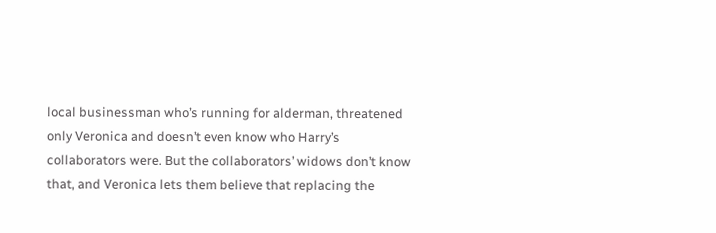local businessman who’s running for alderman, threatened only Veronica and doesn’t even know who Harry’s collaborators were. But the collaborators’ widows don’t know that, and Veronica lets them believe that replacing the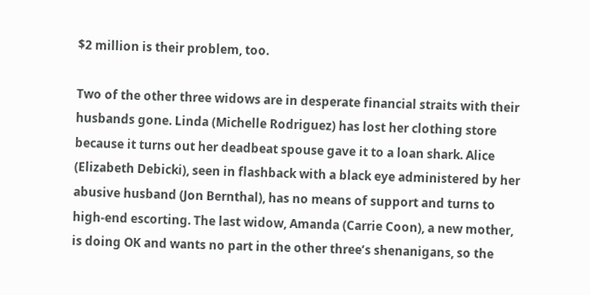$2 million is their problem, too.

Two of the other three widows are in desperate financial straits with their husbands gone. Linda (Michelle Rodriguez) has lost her clothing store because it turns out her deadbeat spouse gave it to a loan shark. Alice (Elizabeth Debicki), seen in flashback with a black eye administered by her abusive husband (Jon Bernthal), has no means of support and turns to high-end escorting. The last widow, Amanda (Carrie Coon), a new mother, is doing OK and wants no part in the other three’s shenanigans, so the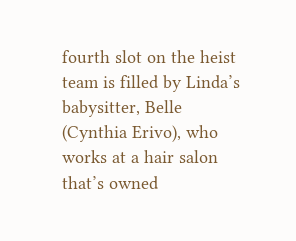fourth slot on the heist team is filled by Linda’s babysitter, Belle (Cynthia Erivo), who works at a hair salon that’s owned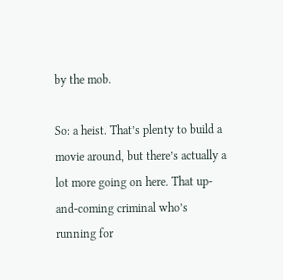by the mob.

So: a heist. That’s plenty to build a movie around, but there’s actually a lot more going on here. That up-and-coming criminal who’s running for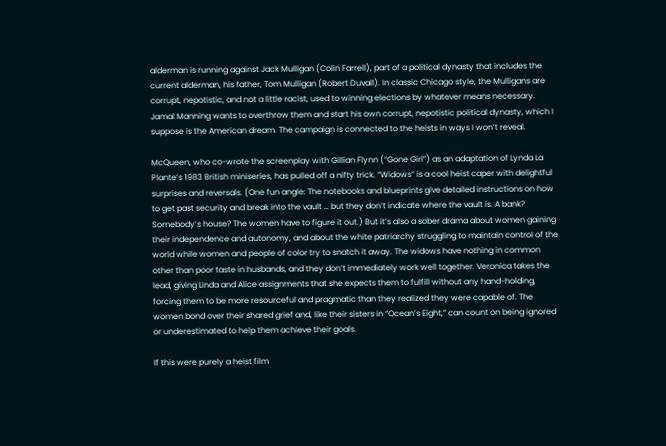alderman is running against Jack Mulligan (Colin Farrell), part of a political dynasty that includes the current alderman, his father, Tom Mulligan (Robert Duvall). In classic Chicago style, the Mulligans are corrupt, nepotistic, and not a little racist, used to winning elections by whatever means necessary. Jamal Manning wants to overthrow them and start his own corrupt, nepotistic political dynasty, which I suppose is the American dream. The campaign is connected to the heists in ways I won’t reveal.

McQueen, who co-wrote the screenplay with Gillian Flynn (“Gone Girl”) as an adaptation of Lynda La Plante’s 1983 British miniseries, has pulled off a nifty trick. “Widows” is a cool heist caper with delightful surprises and reversals. (One fun angle: The notebooks and blueprints give detailed instructions on how to get past security and break into the vault … but they don’t indicate where the vault is. A bank? Somebody’s house? The women have to figure it out.) But it’s also a sober drama about women gaining their independence and autonomy, and about the white patriarchy struggling to maintain control of the world while women and people of color try to snatch it away. The widows have nothing in common other than poor taste in husbands, and they don’t immediately work well together. Veronica takes the lead, giving Linda and Alice assignments that she expects them to fulfill without any hand-holding, forcing them to be more resourceful and pragmatic than they realized they were capable of. The women bond over their shared grief and, like their sisters in “Ocean’s Eight,” can count on being ignored or underestimated to help them achieve their goals.

If this were purely a heist film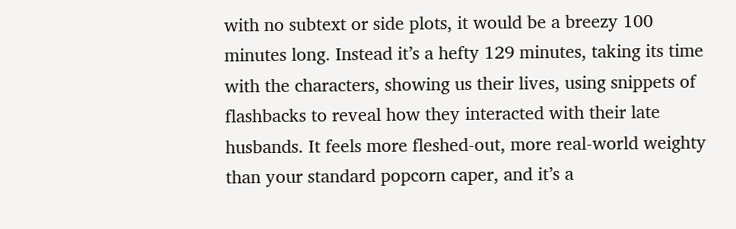with no subtext or side plots, it would be a breezy 100 minutes long. Instead it’s a hefty 129 minutes, taking its time with the characters, showing us their lives, using snippets of flashbacks to reveal how they interacted with their late husbands. It feels more fleshed-out, more real-world weighty than your standard popcorn caper, and it’s a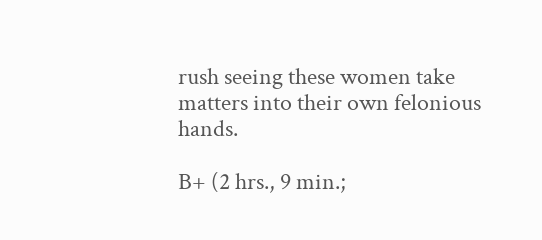rush seeing these women take matters into their own felonious hands.

B+ (2 hrs., 9 min.;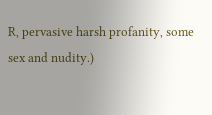R, pervasive harsh profanity, some sex and nudity.)